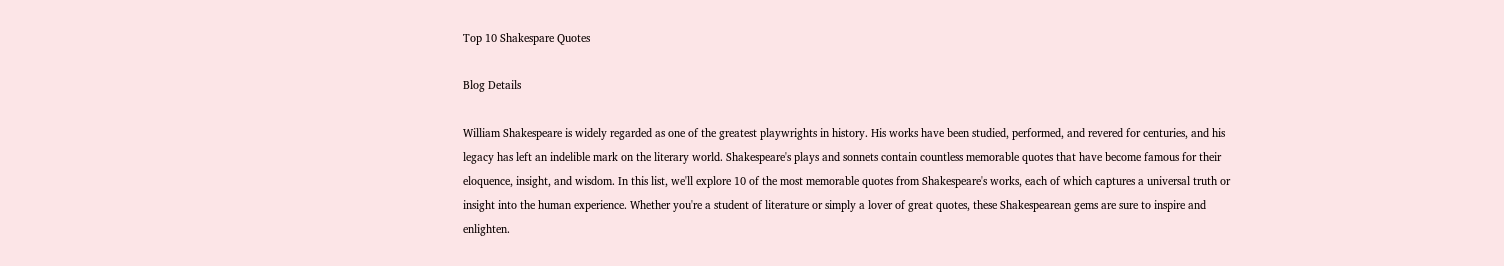Top 10 Shakespare Quotes

Blog Details

William Shakespeare is widely regarded as one of the greatest playwrights in history. His works have been studied, performed, and revered for centuries, and his legacy has left an indelible mark on the literary world. Shakespeare's plays and sonnets contain countless memorable quotes that have become famous for their eloquence, insight, and wisdom. In this list, we'll explore 10 of the most memorable quotes from Shakespeare's works, each of which captures a universal truth or insight into the human experience. Whether you're a student of literature or simply a lover of great quotes, these Shakespearean gems are sure to inspire and enlighten.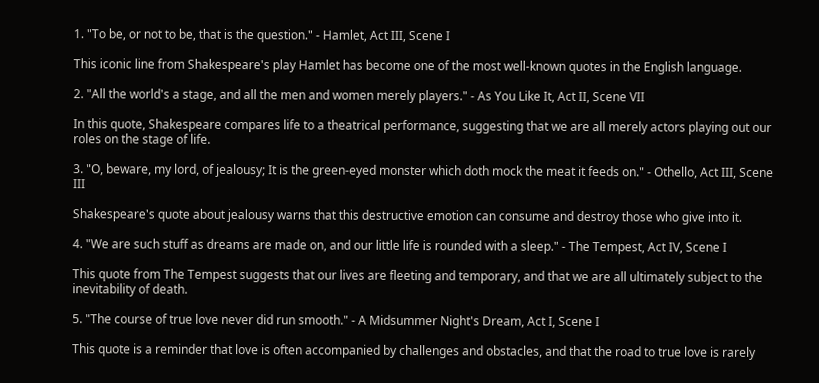1. "To be, or not to be, that is the question." - Hamlet, Act III, Scene I

This iconic line from Shakespeare's play Hamlet has become one of the most well-known quotes in the English language.

2. "All the world's a stage, and all the men and women merely players." - As You Like It, Act II, Scene VII

In this quote, Shakespeare compares life to a theatrical performance, suggesting that we are all merely actors playing out our roles on the stage of life.

3. "O, beware, my lord, of jealousy; It is the green-eyed monster which doth mock the meat it feeds on." - Othello, Act III, Scene III

Shakespeare's quote about jealousy warns that this destructive emotion can consume and destroy those who give into it.

4. "We are such stuff as dreams are made on, and our little life is rounded with a sleep." - The Tempest, Act IV, Scene I

This quote from The Tempest suggests that our lives are fleeting and temporary, and that we are all ultimately subject to the inevitability of death.

5. "The course of true love never did run smooth." - A Midsummer Night's Dream, Act I, Scene I

This quote is a reminder that love is often accompanied by challenges and obstacles, and that the road to true love is rarely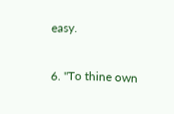easy.

6. "To thine own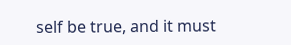self be true, and it must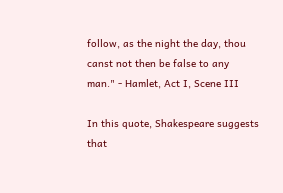follow, as the night the day, thou canst not then be false to any man." - Hamlet, Act I, Scene III

In this quote, Shakespeare suggests that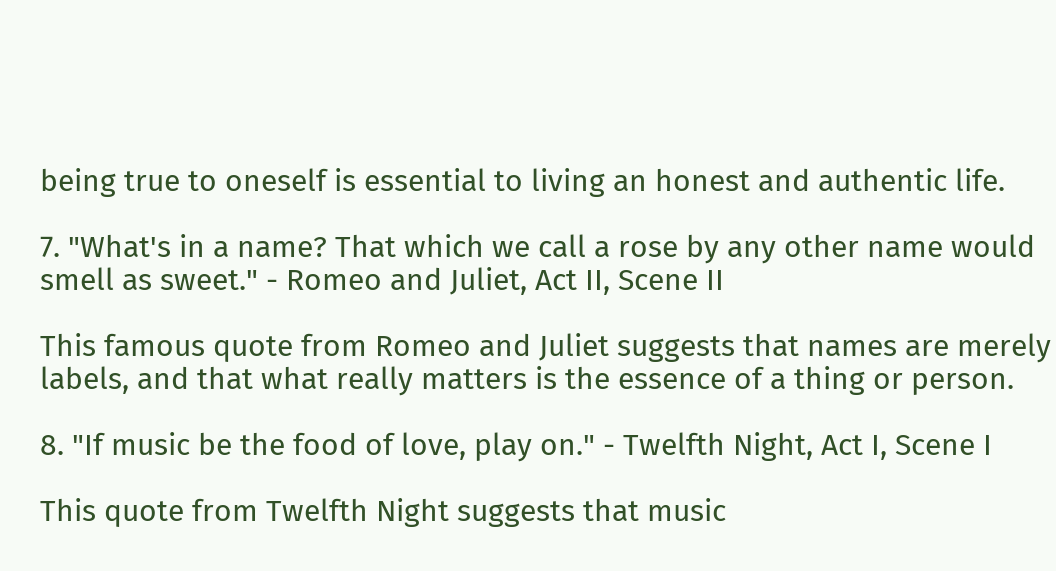being true to oneself is essential to living an honest and authentic life.

7. "What's in a name? That which we call a rose by any other name would smell as sweet." - Romeo and Juliet, Act II, Scene II

This famous quote from Romeo and Juliet suggests that names are merely labels, and that what really matters is the essence of a thing or person.

8. "If music be the food of love, play on." - Twelfth Night, Act I, Scene I

This quote from Twelfth Night suggests that music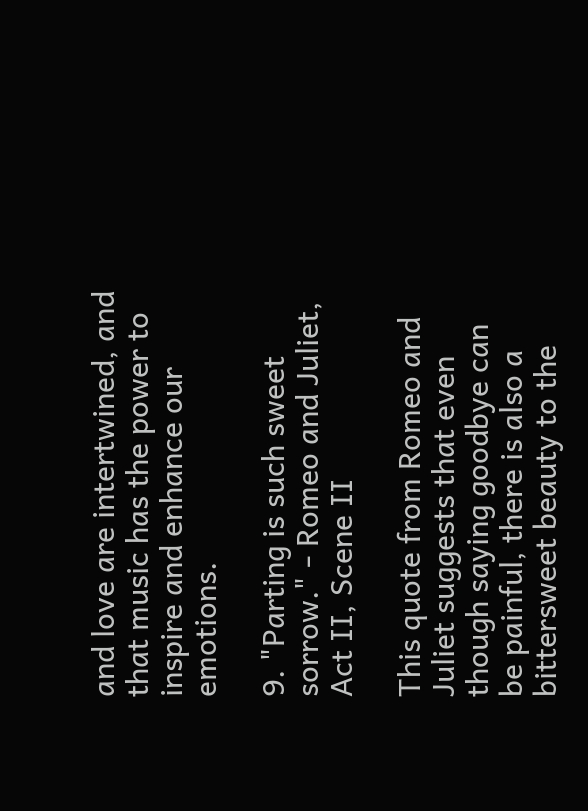and love are intertwined, and that music has the power to inspire and enhance our emotions.

9. "Parting is such sweet sorrow." - Romeo and Juliet, Act II, Scene II

This quote from Romeo and Juliet suggests that even though saying goodbye can be painful, there is also a bittersweet beauty to the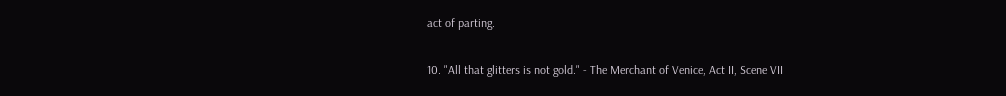act of parting.

10. "All that glitters is not gold." - The Merchant of Venice, Act II, Scene VII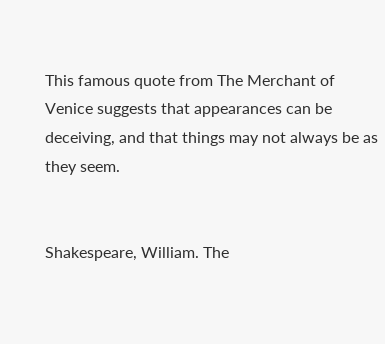This famous quote from The Merchant of Venice suggests that appearances can be deceiving, and that things may not always be as they seem.


Shakespeare, William. The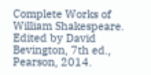Complete Works of William Shakespeare. Edited by David Bevington, 7th ed., Pearson, 2014.